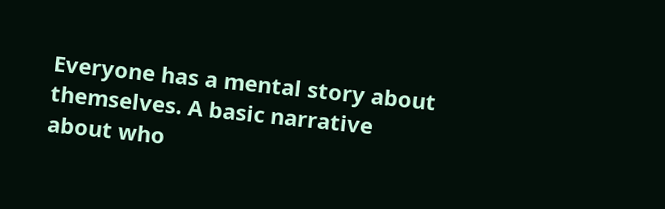Everyone has a mental story about themselves. A basic narrative about who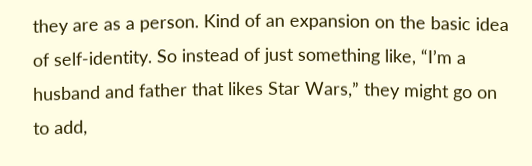they are as a person. Kind of an expansion on the basic idea of self-identity. So instead of just something like, “I’m a husband and father that likes Star Wars,” they might go on to add,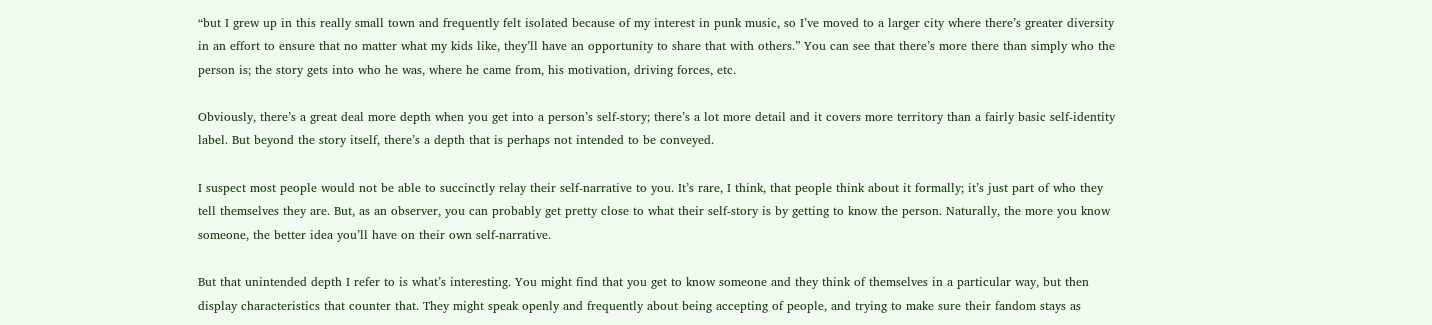“but I grew up in this really small town and frequently felt isolated because of my interest in punk music, so I’ve moved to a larger city where there’s greater diversity in an effort to ensure that no matter what my kids like, they’ll have an opportunity to share that with others.” You can see that there’s more there than simply who the person is; the story gets into who he was, where he came from, his motivation, driving forces, etc.

Obviously, there’s a great deal more depth when you get into a person’s self-story; there’s a lot more detail and it covers more territory than a fairly basic self-identity label. But beyond the story itself, there’s a depth that is perhaps not intended to be conveyed.

I suspect most people would not be able to succinctly relay their self-narrative to you. It’s rare, I think, that people think about it formally; it’s just part of who they tell themselves they are. But, as an observer, you can probably get pretty close to what their self-story is by getting to know the person. Naturally, the more you know someone, the better idea you’ll have on their own self-narrative.

But that unintended depth I refer to is what’s interesting. You might find that you get to know someone and they think of themselves in a particular way, but then display characteristics that counter that. They might speak openly and frequently about being accepting of people, and trying to make sure their fandom stays as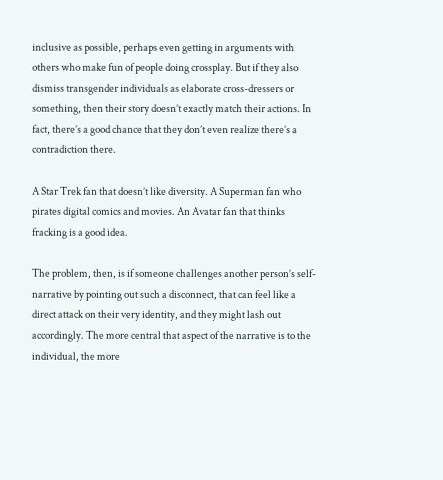inclusive as possible, perhaps even getting in arguments with others who make fun of people doing crossplay. But if they also dismiss transgender individuals as elaborate cross-dressers or something, then their story doesn’t exactly match their actions. In fact, there’s a good chance that they don’t even realize there’s a contradiction there.

A Star Trek fan that doesn’t like diversity. A Superman fan who pirates digital comics and movies. An Avatar fan that thinks fracking is a good idea.

The problem, then, is if someone challenges another person’s self-narrative by pointing out such a disconnect, that can feel like a direct attack on their very identity, and they might lash out accordingly. The more central that aspect of the narrative is to the individual, the more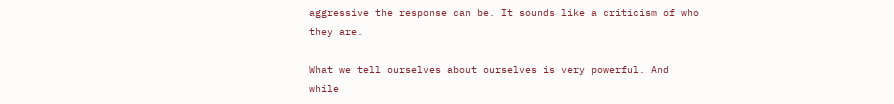aggressive the response can be. It sounds like a criticism of who they are.

What we tell ourselves about ourselves is very powerful. And while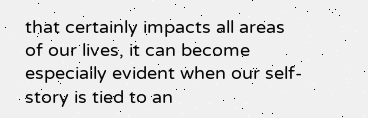that certainly impacts all areas of our lives, it can become especially evident when our self-story is tied to an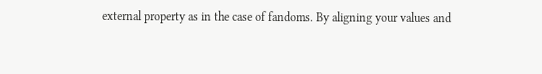external property as in the case of fandoms. By aligning your values and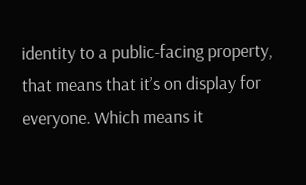identity to a public-facing property, that means that it’s on display for everyone. Which means it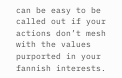can be easy to be called out if your actions don’t mesh with the values purported in your fannish interests.